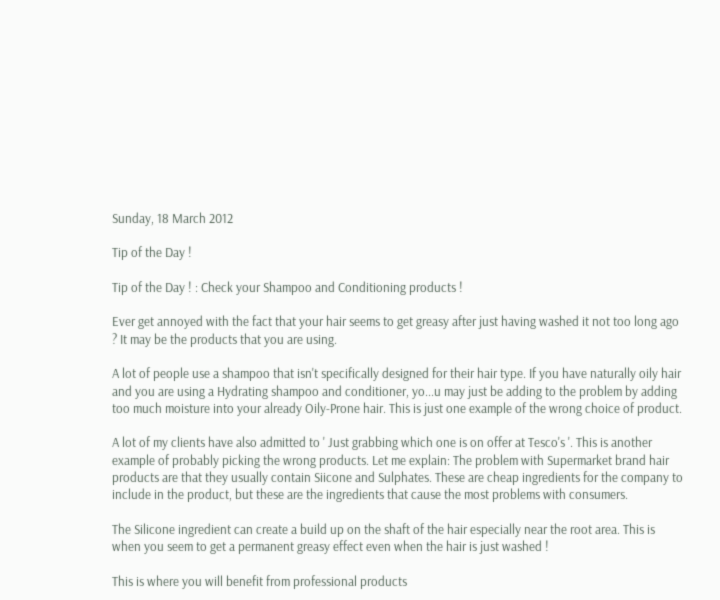Sunday, 18 March 2012

Tip of the Day !

Tip of the Day ! : Check your Shampoo and Conditioning products !

Ever get annoyed with the fact that your hair seems to get greasy after just having washed it not too long ago ? It may be the products that you are using.

A lot of people use a shampoo that isn't specifically designed for their hair type. If you have naturally oily hair and you are using a Hydrating shampoo and conditioner, yo...u may just be adding to the problem by adding too much moisture into your already Oily-Prone hair. This is just one example of the wrong choice of product.

A lot of my clients have also admitted to ' Just grabbing which one is on offer at Tesco's '. This is another example of probably picking the wrong products. Let me explain: The problem with Supermarket brand hair products are that they usually contain Siicone and Sulphates. These are cheap ingredients for the company to include in the product, but these are the ingredients that cause the most problems with consumers.

The Silicone ingredient can create a build up on the shaft of the hair especially near the root area. This is when you seem to get a permanent greasy effect even when the hair is just washed !

This is where you will benefit from professional products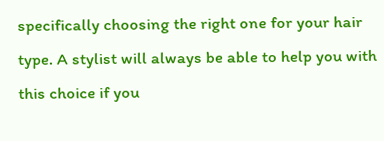specifically choosing the right one for your hair type. A stylist will always be able to help you with this choice if you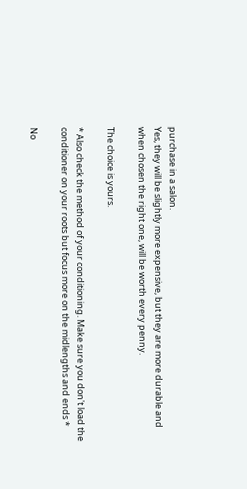purchase in a salon.
Yes, they will be slightly more expensive, but they are more durable and when chosen the right one, will be worth every penny.

The choice is yours.

* Also check the method of your conditioning. Make sure you don't load the conditioner on your roots but focus more on the midlengths and ends *

No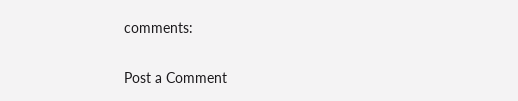comments:

Post a Comment